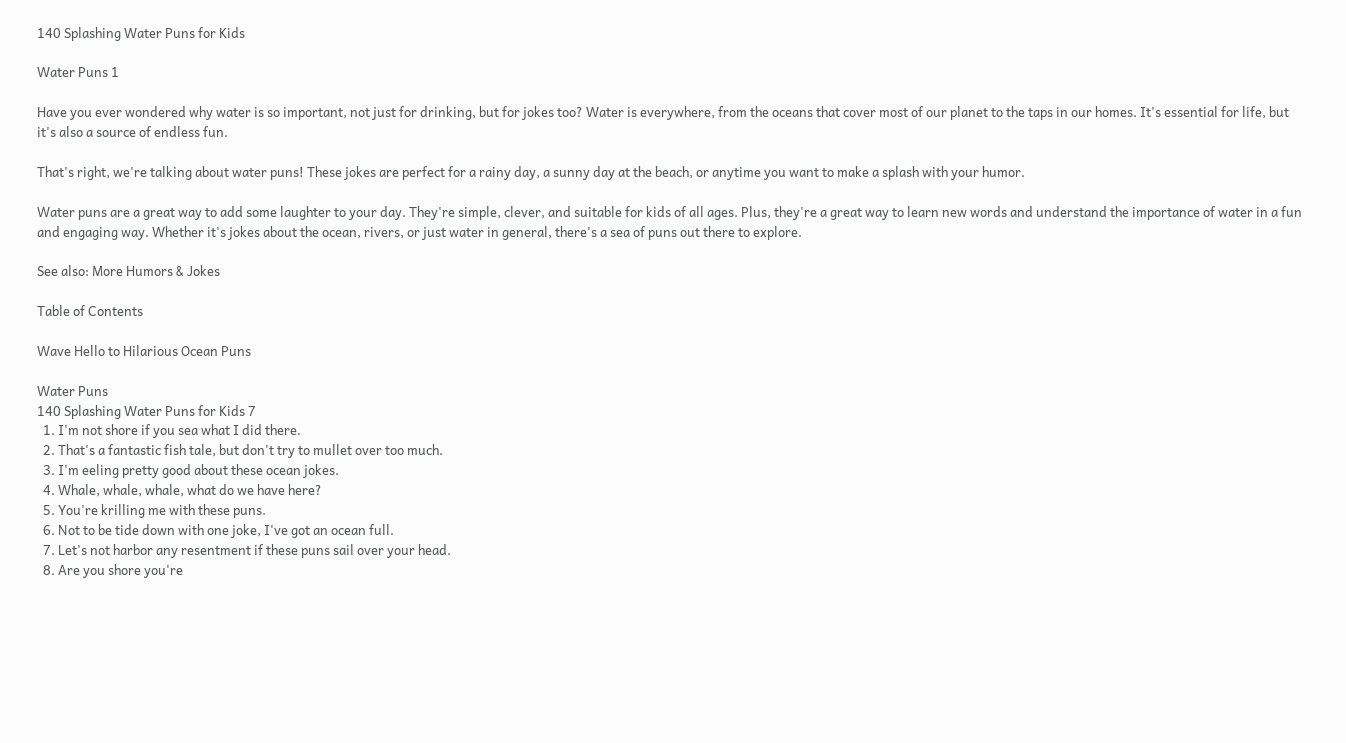140 Splashing Water Puns for Kids

Water Puns 1

Have you ever wondered why water is so important, not just for drinking, but for jokes too? Water is everywhere, from the oceans that cover most of our planet to the taps in our homes. It's essential for life, but it's also a source of endless fun.

That's right, we're talking about water puns! These jokes are perfect for a rainy day, a sunny day at the beach, or anytime you want to make a splash with your humor.

Water puns are a great way to add some laughter to your day. They're simple, clever, and suitable for kids of all ages. Plus, they're a great way to learn new words and understand the importance of water in a fun and engaging way. Whether it's jokes about the ocean, rivers, or just water in general, there's a sea of puns out there to explore.

See also: More Humors & Jokes

Table of Contents

Wave Hello to Hilarious Ocean Puns

Water Puns
140 Splashing Water Puns for Kids 7
  1. I'm not shore if you sea what I did there.
  2. That's a fantastic fish tale, but don't try to mullet over too much.
  3. I'm eeling pretty good about these ocean jokes.
  4. Whale, whale, whale, what do we have here?
  5. You're krilling me with these puns.
  6. Not to be tide down with one joke, I've got an ocean full.
  7. Let's not harbor any resentment if these puns sail over your head.
  8. Are you shore you're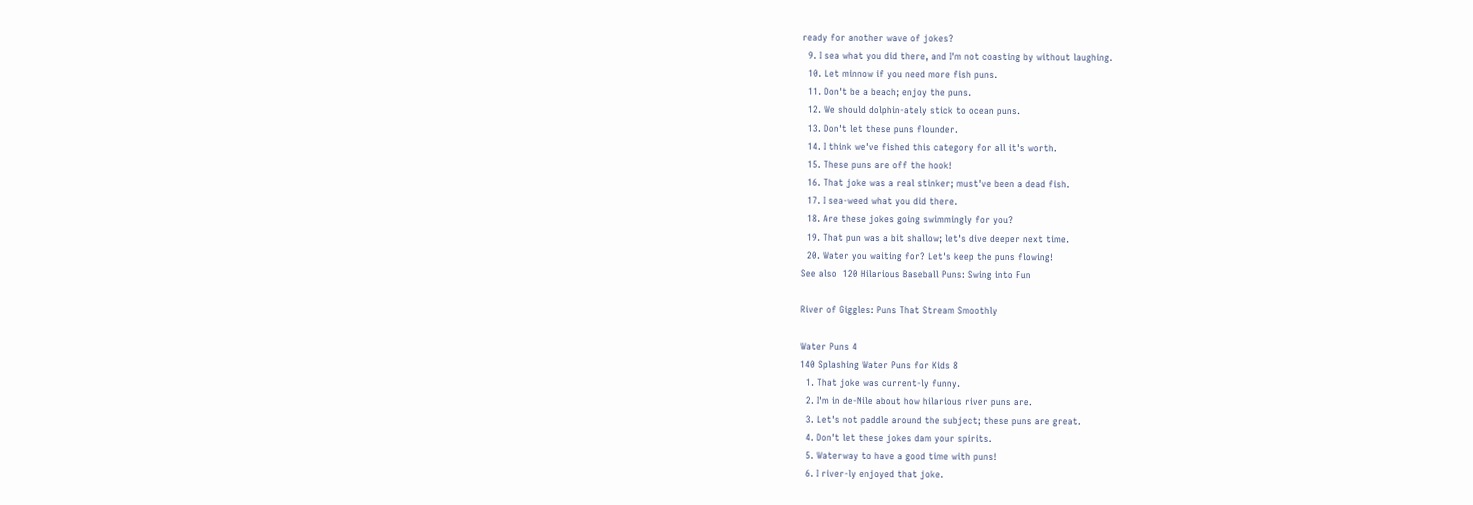ready for another wave of jokes?
  9. I sea what you did there, and I'm not coasting by without laughing.
  10. Let minnow if you need more fish puns.
  11. Don't be a beach; enjoy the puns.
  12. We should dolphin-ately stick to ocean puns.
  13. Don't let these puns flounder.
  14. I think we've fished this category for all it's worth.
  15. These puns are off the hook!
  16. That joke was a real stinker; must've been a dead fish.
  17. I sea-weed what you did there.
  18. Are these jokes going swimmingly for you?
  19. That pun was a bit shallow; let's dive deeper next time.
  20. Water you waiting for? Let's keep the puns flowing!
See also  120 Hilarious Baseball Puns: Swing into Fun

River of Giggles: Puns That Stream Smoothly

Water Puns 4
140 Splashing Water Puns for Kids 8
  1. That joke was current-ly funny.
  2. I'm in de-Nile about how hilarious river puns are.
  3. Let's not paddle around the subject; these puns are great.
  4. Don't let these jokes dam your spirits.
  5. Waterway to have a good time with puns!
  6. I river-ly enjoyed that joke.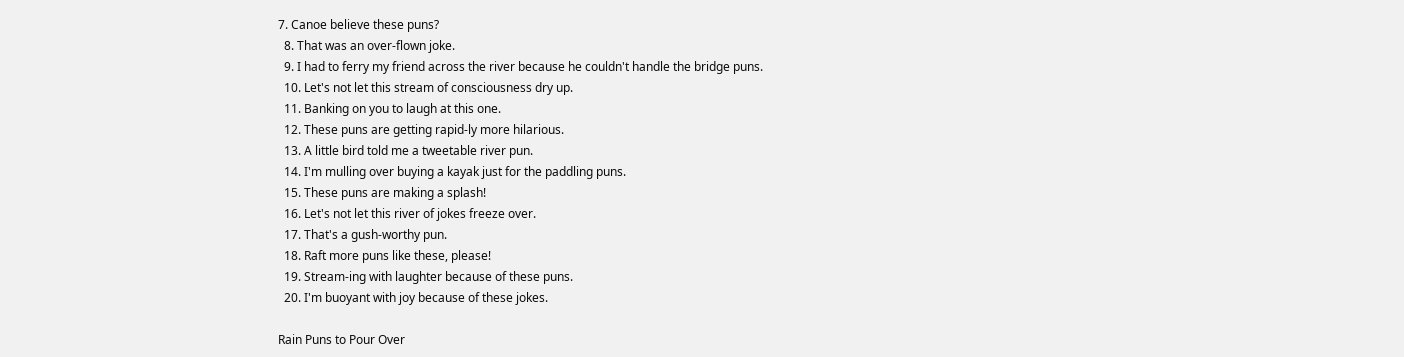7. Canoe believe these puns?
  8. That was an over-flown joke.
  9. I had to ferry my friend across the river because he couldn't handle the bridge puns.
  10. Let's not let this stream of consciousness dry up.
  11. Banking on you to laugh at this one.
  12. These puns are getting rapid-ly more hilarious.
  13. A little bird told me a tweetable river pun.
  14. I'm mulling over buying a kayak just for the paddling puns.
  15. These puns are making a splash!
  16. Let's not let this river of jokes freeze over.
  17. That's a gush-worthy pun.
  18. Raft more puns like these, please!
  19. Stream-ing with laughter because of these puns.
  20. I'm buoyant with joy because of these jokes.

Rain Puns to Pour Over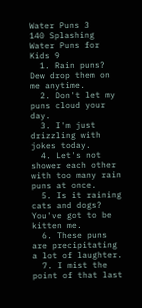Water Puns 3
140 Splashing Water Puns for Kids 9
  1. Rain puns? Dew drop them on me anytime.
  2. Don't let my puns cloud your day.
  3. I'm just drizzling with jokes today.
  4. Let's not shower each other with too many rain puns at once.
  5. Is it raining cats and dogs? You've got to be kitten me.
  6. These puns are precipitating a lot of laughter.
  7. I mist the point of that last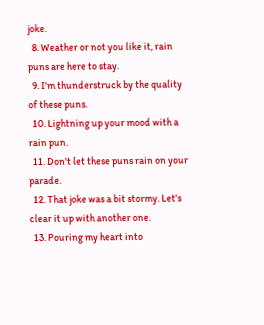joke.
  8. Weather or not you like it, rain puns are here to stay.
  9. I'm thunderstruck by the quality of these puns.
  10. Lightning up your mood with a rain pun.
  11. Don't let these puns rain on your parade.
  12. That joke was a bit stormy. Let's clear it up with another one.
  13. Pouring my heart into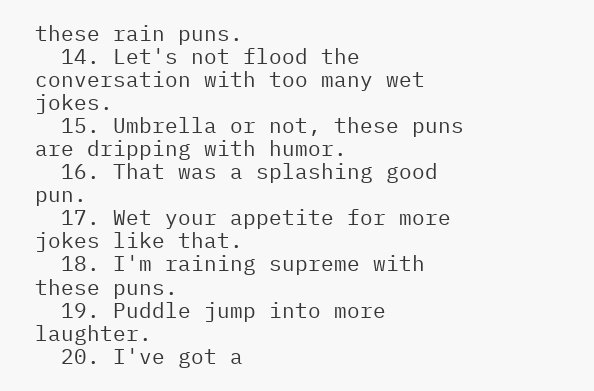these rain puns.
  14. Let's not flood the conversation with too many wet jokes.
  15. Umbrella or not, these puns are dripping with humor.
  16. That was a splashing good pun.
  17. Wet your appetite for more jokes like that.
  18. I'm raining supreme with these puns.
  19. Puddle jump into more laughter.
  20. I've got a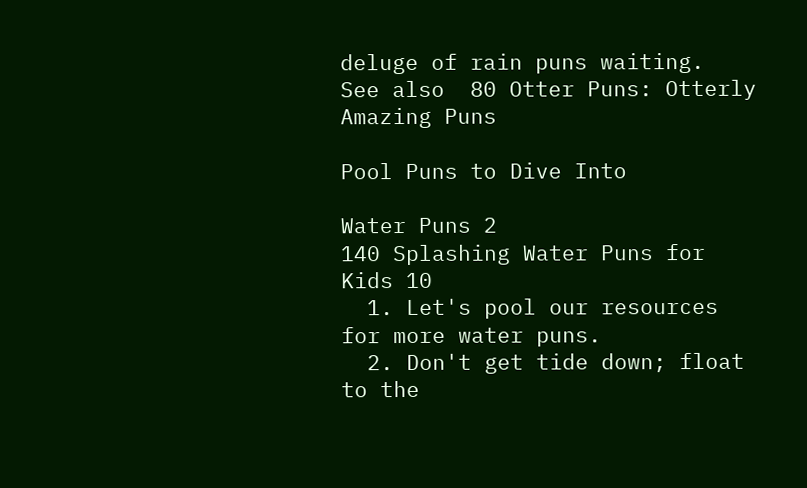deluge of rain puns waiting.
See also  80 Otter Puns: Otterly Amazing Puns

Pool Puns to Dive Into

Water Puns 2
140 Splashing Water Puns for Kids 10
  1. Let's pool our resources for more water puns.
  2. Don't get tide down; float to the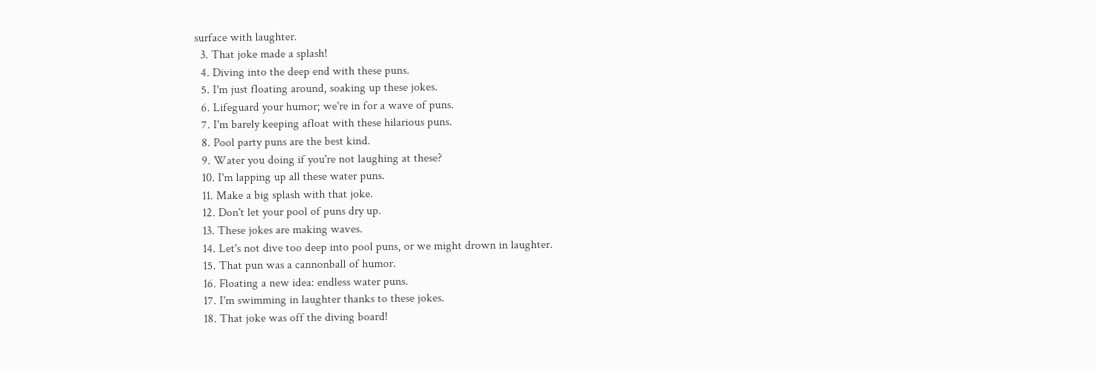surface with laughter.
  3. That joke made a splash!
  4. Diving into the deep end with these puns.
  5. I'm just floating around, soaking up these jokes.
  6. Lifeguard your humor; we're in for a wave of puns.
  7. I'm barely keeping afloat with these hilarious puns.
  8. Pool party puns are the best kind.
  9. Water you doing if you're not laughing at these?
  10. I'm lapping up all these water puns.
  11. Make a big splash with that joke.
  12. Don't let your pool of puns dry up.
  13. These jokes are making waves.
  14. Let's not dive too deep into pool puns, or we might drown in laughter.
  15. That pun was a cannonball of humor.
  16. Floating a new idea: endless water puns.
  17. I'm swimming in laughter thanks to these jokes.
  18. That joke was off the diving board!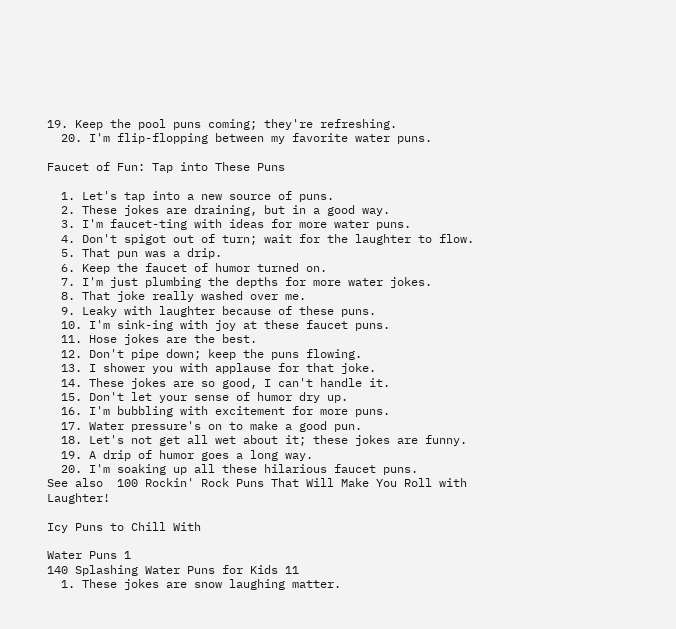19. Keep the pool puns coming; they're refreshing.
  20. I'm flip-flopping between my favorite water puns.

Faucet of Fun: Tap into These Puns

  1. Let's tap into a new source of puns.
  2. These jokes are draining, but in a good way.
  3. I'm faucet-ting with ideas for more water puns.
  4. Don't spigot out of turn; wait for the laughter to flow.
  5. That pun was a drip.
  6. Keep the faucet of humor turned on.
  7. I'm just plumbing the depths for more water jokes.
  8. That joke really washed over me.
  9. Leaky with laughter because of these puns.
  10. I'm sink-ing with joy at these faucet puns.
  11. Hose jokes are the best.
  12. Don't pipe down; keep the puns flowing.
  13. I shower you with applause for that joke.
  14. These jokes are so good, I can't handle it.
  15. Don't let your sense of humor dry up.
  16. I'm bubbling with excitement for more puns.
  17. Water pressure's on to make a good pun.
  18. Let's not get all wet about it; these jokes are funny.
  19. A drip of humor goes a long way.
  20. I'm soaking up all these hilarious faucet puns.
See also  100 Rockin' Rock Puns That Will Make You Roll with Laughter!

Icy Puns to Chill With

Water Puns 1
140 Splashing Water Puns for Kids 11
  1. These jokes are snow laughing matter.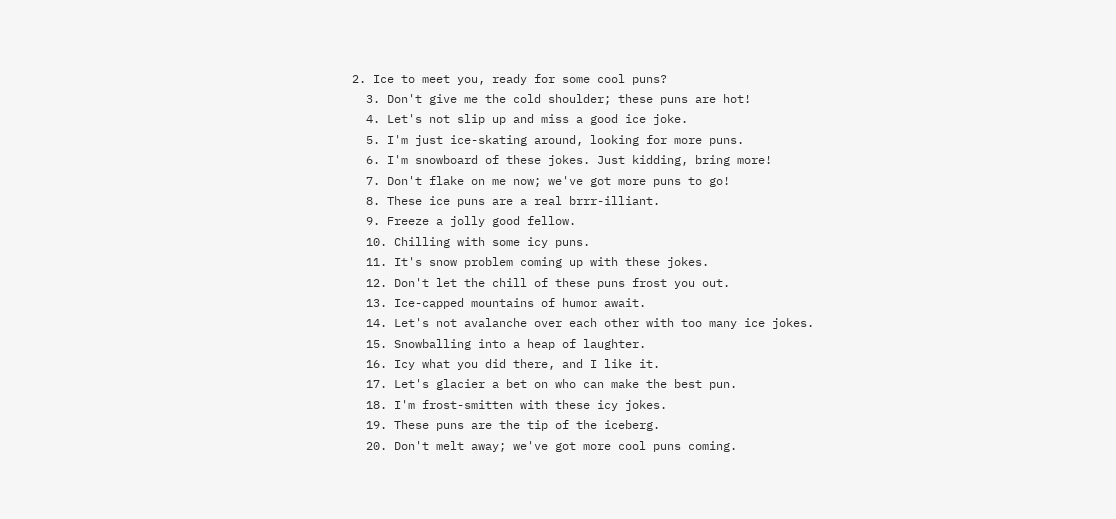2. Ice to meet you, ready for some cool puns?
  3. Don't give me the cold shoulder; these puns are hot!
  4. Let's not slip up and miss a good ice joke.
  5. I'm just ice-skating around, looking for more puns.
  6. I'm snowboard of these jokes. Just kidding, bring more!
  7. Don't flake on me now; we've got more puns to go!
  8. These ice puns are a real brrr-illiant.
  9. Freeze a jolly good fellow.
  10. Chilling with some icy puns.
  11. It's snow problem coming up with these jokes.
  12. Don't let the chill of these puns frost you out.
  13. Ice-capped mountains of humor await.
  14. Let's not avalanche over each other with too many ice jokes.
  15. Snowballing into a heap of laughter.
  16. Icy what you did there, and I like it.
  17. Let's glacier a bet on who can make the best pun.
  18. I'm frost-smitten with these icy jokes.
  19. These puns are the tip of the iceberg.
  20. Don't melt away; we've got more cool puns coming.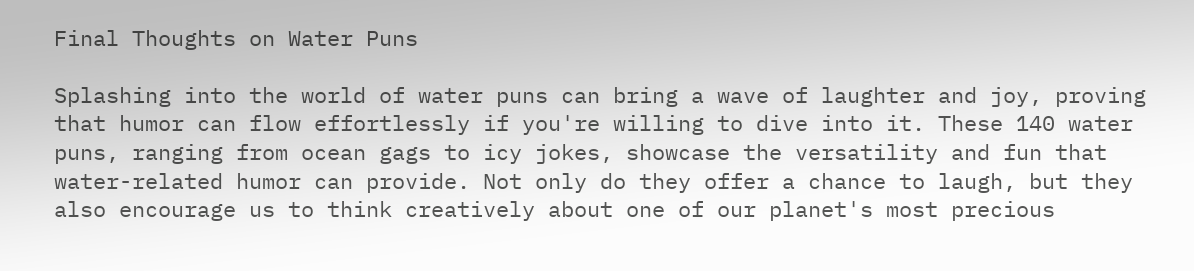Final Thoughts on Water Puns

Splashing into the world of water puns can bring a wave of laughter and joy, proving that humor can flow effortlessly if you're willing to dive into it. These 140 water puns, ranging from ocean gags to icy jokes, showcase the versatility and fun that water-related humor can provide. Not only do they offer a chance to laugh, but they also encourage us to think creatively about one of our planet's most precious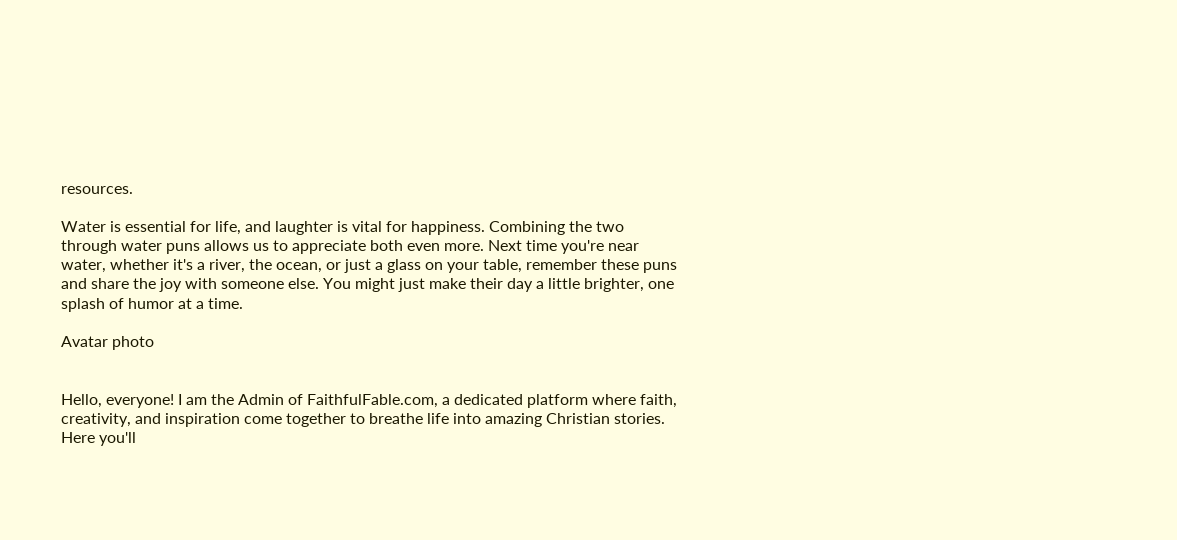resources.

Water is essential for life, and laughter is vital for happiness. Combining the two through water puns allows us to appreciate both even more. Next time you're near water, whether it's a river, the ocean, or just a glass on your table, remember these puns and share the joy with someone else. You might just make their day a little brighter, one splash of humor at a time.

Avatar photo


Hello, everyone! I am the Admin of FaithfulFable.com, a dedicated platform where faith, creativity, and inspiration come together to breathe life into amazing Christian stories. Here you'll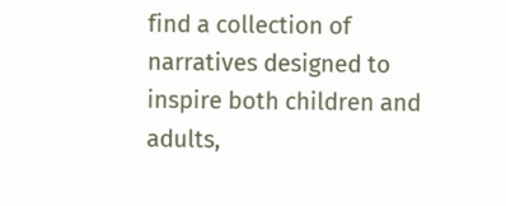find a collection of narratives designed to inspire both children and adults,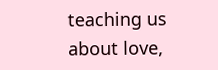teaching us about love,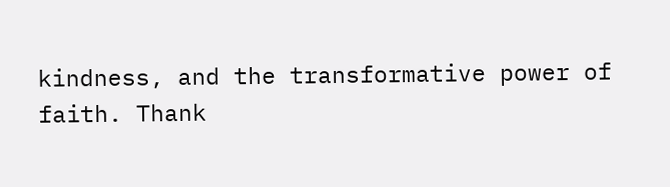kindness, and the transformative power of faith. Thank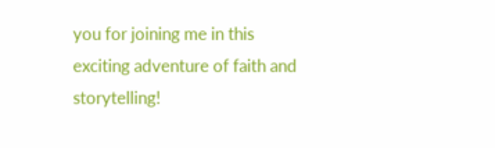you for joining me in this exciting adventure of faith and storytelling!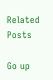Related Posts

Go up